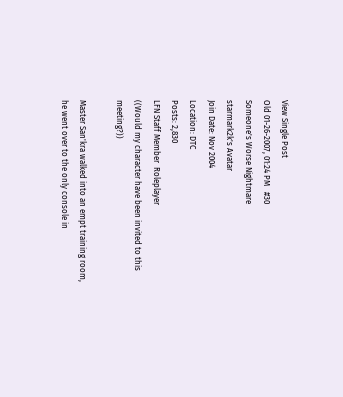View Single Post
Old 01-26-2007, 01:24 PM   #30
Someone's Worse Nightmare
starmark2k's Avatar
Join Date: Nov 2004
Location: DTC
Posts: 2,830
LFN Staff Member  Roleplayer
((Would my character have been invited to this meeting?))

Master San'kra walked into an empt training room, he went over to the only console in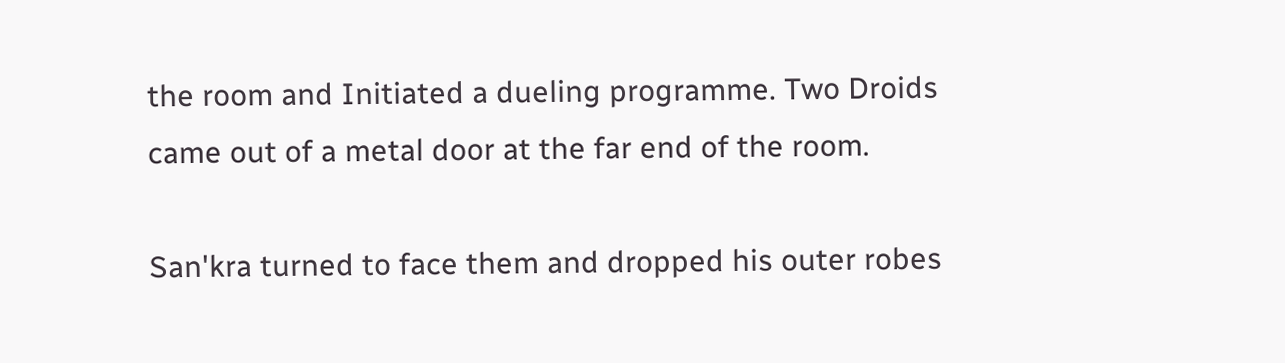the room and Initiated a dueling programme. Two Droids came out of a metal door at the far end of the room.

San'kra turned to face them and dropped his outer robes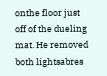onthe floor just off of the dueling mat. He removed both lightsabres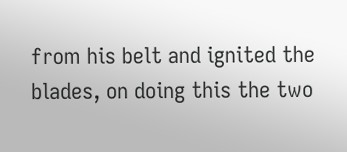from his belt and ignited the blades, on doing this the two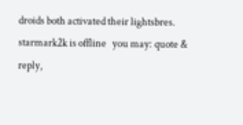droids both activated their lightsbres.
starmark2k is offline   you may: quote & reply,